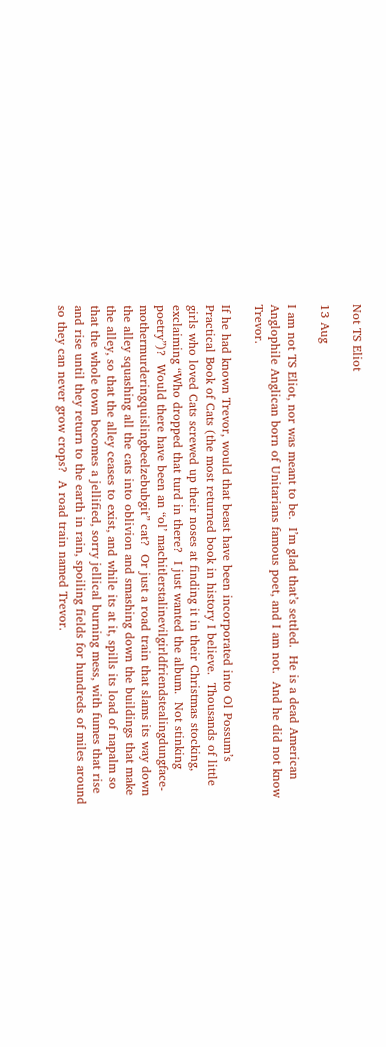Not TS Eliot

13 Aug

I am not TS Eliot, nor was meant to be.  I’m glad that’s settled.  He is a dead American Anglophile Anglican born of Unitarians famous poet, and I am not.  And he did not know Trevor.

If he had known Trevor, would that beast have been incorporated into Ol Possum’s Practical Book of Cats (the most returned book in history I believe.  Thousands of little girls who loved Cats screwed up their noses at finding it in their Christmas stocking, exclaiming “Who dropped that turd in there?  I just wanted the album.  Not stinking poetry”)?  Would there have been an “ol’ machitlerstalinevilgirldfriendstealingdungface-mothermurderingquislingbeelzebubgit” cat?  Or just a road train that slams its way down the alley squashing all the cats into oblivion and smashing down the buildings that make the alley, so that the alley ceases to exist, and while its at it, spills its load of napalm so that the whole town becomes a jellified, sorry jellical burning mess, with fumes that rise and rise until they return to the earth in rain, spoiling fields for hundreds of miles around so they can never grow crops?  A road train named Trevor.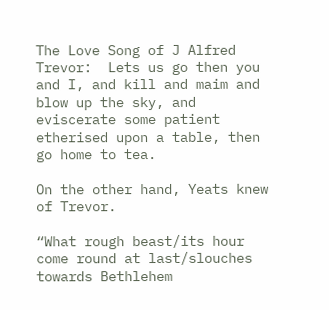The Love Song of J Alfred Trevor:  Lets us go then you and I, and kill and maim and blow up the sky, and eviscerate some patient etherised upon a table, then go home to tea.

On the other hand, Yeats knew of Trevor.

“What rough beast/its hour come round at last/slouches towards Bethlehem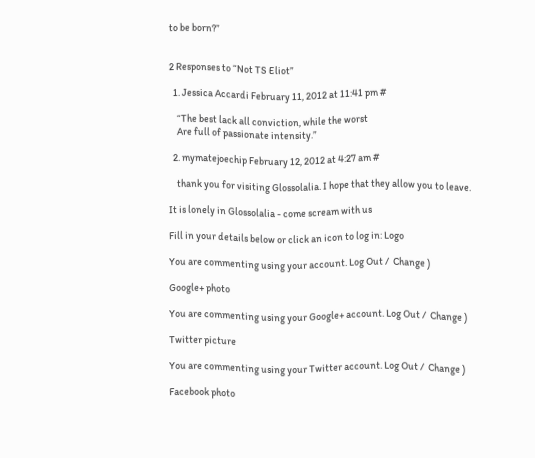to be born?”


2 Responses to “Not TS Eliot”

  1. Jessica Accardi February 11, 2012 at 11:41 pm #

    “The best lack all conviction, while the worst
    Are full of passionate intensity.”

  2. mymatejoechip February 12, 2012 at 4:27 am #

    thank you for visiting Glossolalia. I hope that they allow you to leave.

It is lonely in Glossolalia - come scream with us

Fill in your details below or click an icon to log in: Logo

You are commenting using your account. Log Out /  Change )

Google+ photo

You are commenting using your Google+ account. Log Out /  Change )

Twitter picture

You are commenting using your Twitter account. Log Out /  Change )

Facebook photo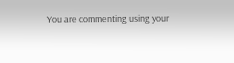You are commenting using your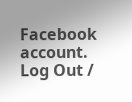Facebook account. Log Out /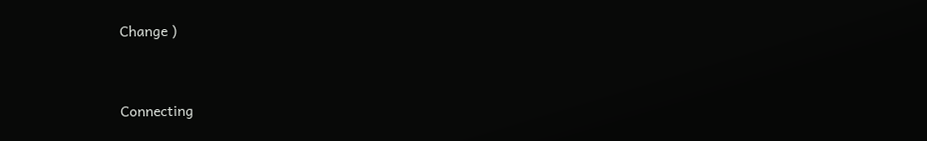Change )


Connecting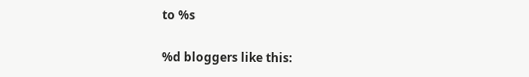to %s

%d bloggers like this: